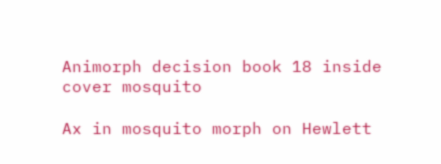Animorph decision book 18 inside cover mosquito

Ax in mosquito morph on Hewlett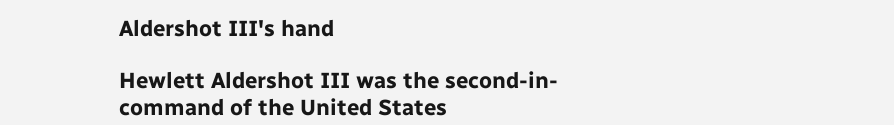Aldershot III's hand

Hewlett Aldershot III was the second-in-command of the United States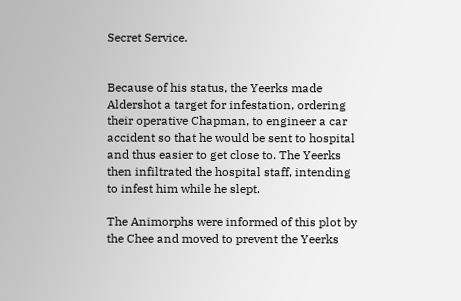Secret Service.


Because of his status, the Yeerks made Aldershot a target for infestation, ordering their operative Chapman, to engineer a car accident so that he would be sent to hospital and thus easier to get close to. The Yeerks then infiltrated the hospital staff, intending to infest him while he slept.

The Animorphs were informed of this plot by the Chee and moved to prevent the Yeerks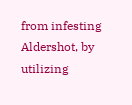from infesting Aldershot, by utilizing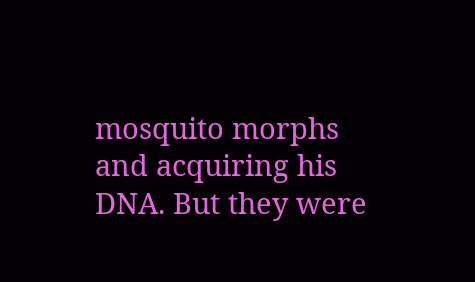mosquito morphs and acquiring his DNA. But they were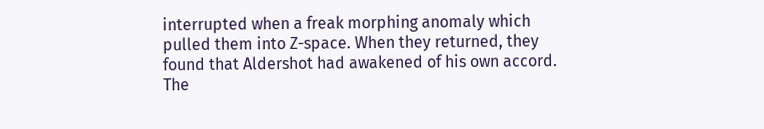interrupted when a freak morphing anomaly which pulled them into Z-space. When they returned, they found that Aldershot had awakened of his own accord. The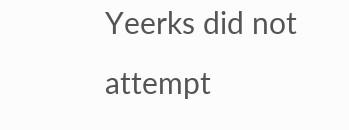Yeerks did not attempt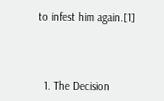to infest him again.[1]



  1. The Decision